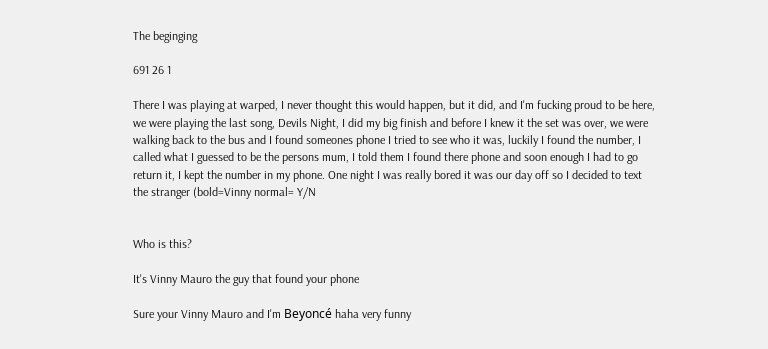The beginging

691 26 1

There I was playing at warped, I never thought this would happen, but it did, and I'm fucking proud to be here, we were playing the last song, Devils Night, I did my big finish and before I knew it the set was over, we were walking back to the bus and I found someones phone I tried to see who it was, luckily I found the number, I called what I guessed to be the persons mum, I told them I found there phone and soon enough I had to go return it, I kept the number in my phone. One night I was really bored it was our day off so I decided to text the stranger (bold=Vinny normal= Y/N


Who is this?

It's Vinny Mauro the guy that found your phone

Sure your Vinny Mauro and I'm Beyoncé haha very funny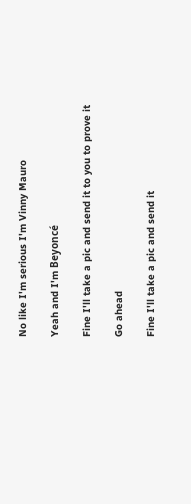No like I'm serious I'm Vinny Mauro

Yeah and I'm Beyoncé

Fine I'll take a pic and send it to you to prove it

Go ahead

Fine I'll take a pic and send it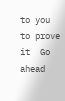to you to prove it  Go ahead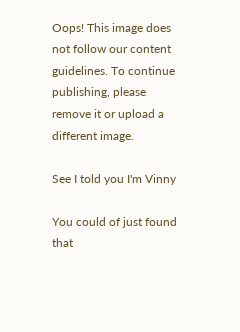Oops! This image does not follow our content guidelines. To continue publishing, please remove it or upload a different image.

See I told you I'm Vinny

You could of just found that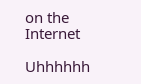on the Internet

Uhhhhhh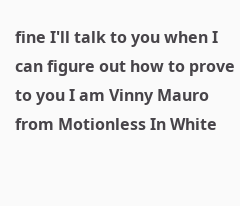fine I'll talk to you when I can figure out how to prove to you I am Vinny Mauro from Motionless In White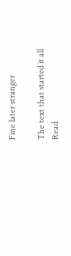Fine later stranger

The text that started it all Read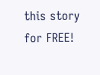this story for FREE!